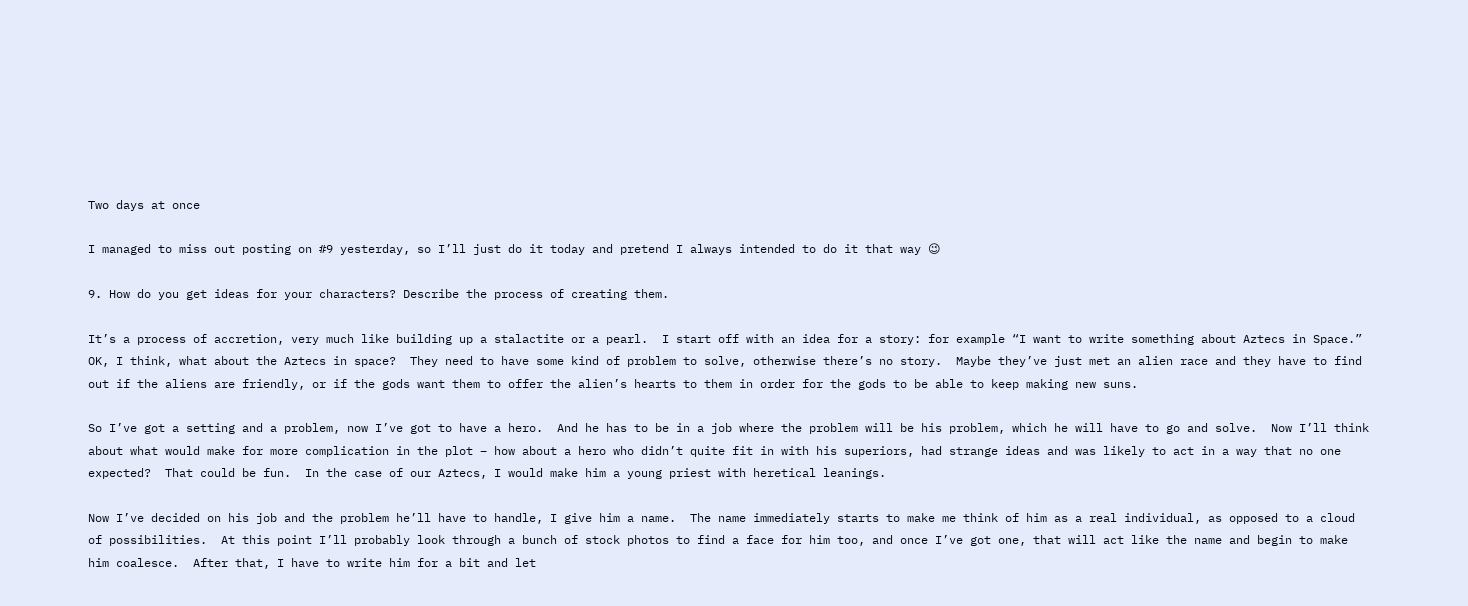Two days at once

I managed to miss out posting on #9 yesterday, so I’ll just do it today and pretend I always intended to do it that way 😉

9. How do you get ideas for your characters? Describe the process of creating them.

It’s a process of accretion, very much like building up a stalactite or a pearl.  I start off with an idea for a story: for example “I want to write something about Aztecs in Space.”  OK, I think, what about the Aztecs in space?  They need to have some kind of problem to solve, otherwise there’s no story.  Maybe they’ve just met an alien race and they have to find out if the aliens are friendly, or if the gods want them to offer the alien’s hearts to them in order for the gods to be able to keep making new suns.

So I’ve got a setting and a problem, now I’ve got to have a hero.  And he has to be in a job where the problem will be his problem, which he will have to go and solve.  Now I’ll think about what would make for more complication in the plot – how about a hero who didn’t quite fit in with his superiors, had strange ideas and was likely to act in a way that no one expected?  That could be fun.  In the case of our Aztecs, I would make him a young priest with heretical leanings.

Now I’ve decided on his job and the problem he’ll have to handle, I give him a name.  The name immediately starts to make me think of him as a real individual, as opposed to a cloud of possibilities.  At this point I’ll probably look through a bunch of stock photos to find a face for him too, and once I’ve got one, that will act like the name and begin to make him coalesce.  After that, I have to write him for a bit and let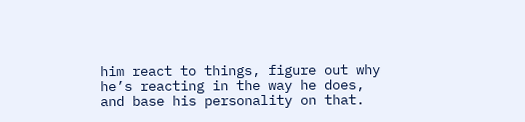him react to things, figure out why he’s reacting in the way he does, and base his personality on that.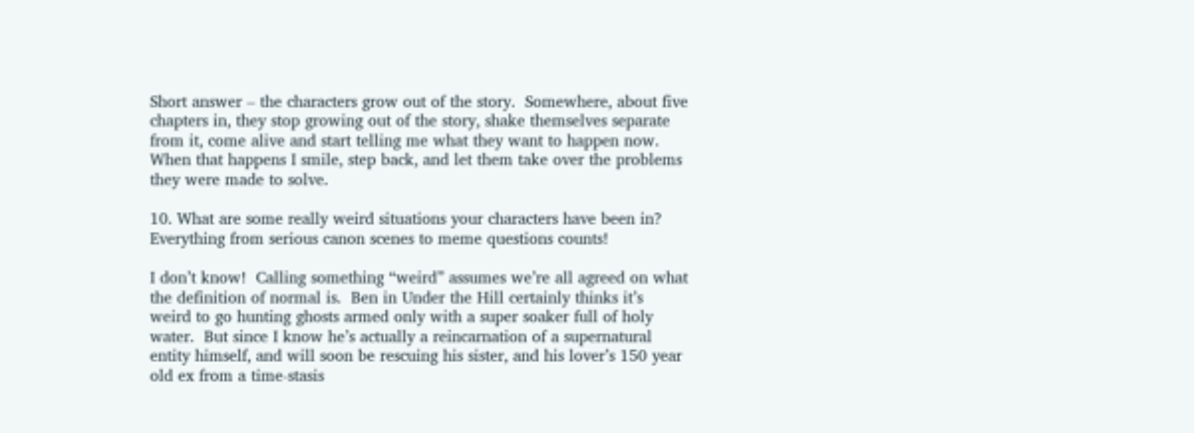Short answer – the characters grow out of the story.  Somewhere, about five chapters in, they stop growing out of the story, shake themselves separate from it, come alive and start telling me what they want to happen now.  When that happens I smile, step back, and let them take over the problems they were made to solve.

10. What are some really weird situations your characters have been in? Everything from serious canon scenes to meme questions counts!

I don’t know!  Calling something “weird” assumes we’re all agreed on what the definition of normal is.  Ben in Under the Hill certainly thinks it’s weird to go hunting ghosts armed only with a super soaker full of holy water.  But since I know he’s actually a reincarnation of a supernatural entity himself, and will soon be rescuing his sister, and his lover’s 150 year old ex from a time-stasis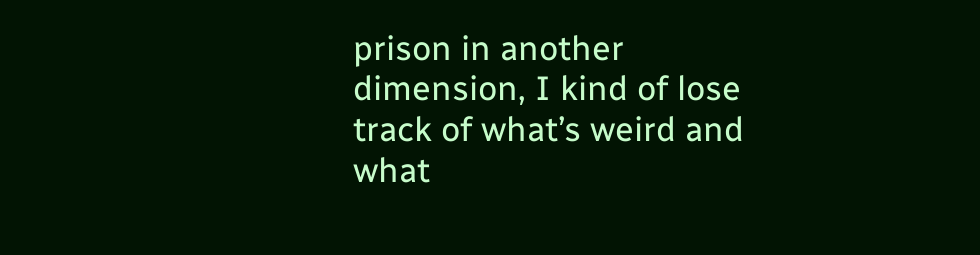prison in another dimension, I kind of lose track of what’s weird and what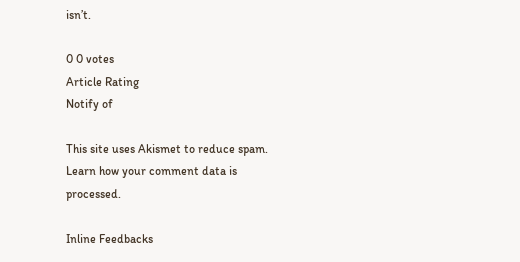isn’t.

0 0 votes
Article Rating
Notify of

This site uses Akismet to reduce spam. Learn how your comment data is processed.

Inline Feedbacks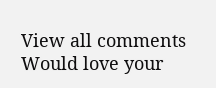View all comments
Would love your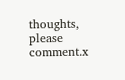thoughts, please comment.x